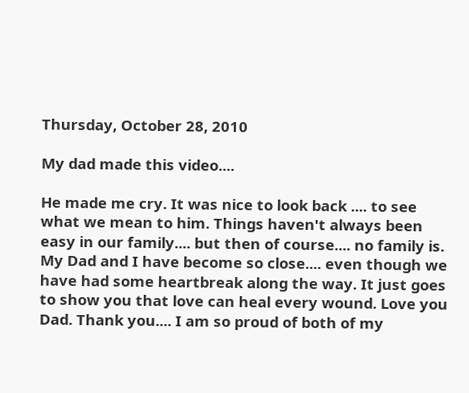Thursday, October 28, 2010

My dad made this video....

He made me cry. It was nice to look back .... to see what we mean to him. Things haven't always been easy in our family.... but then of course.... no family is. My Dad and I have become so close.... even though we have had some heartbreak along the way. It just goes to show you that love can heal every wound. Love you Dad. Thank you.... I am so proud of both of my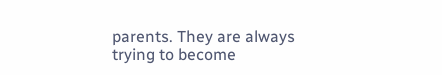parents. They are always trying to become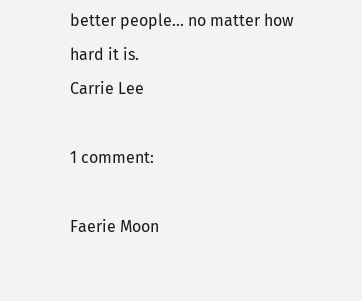better people... no matter how hard it is.
Carrie Lee

1 comment:

Faerie Moon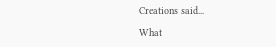Creations said...

What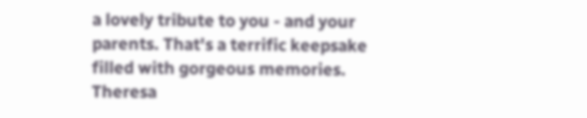a lovely tribute to you - and your parents. That's a terrific keepsake filled with gorgeous memories. Theresa